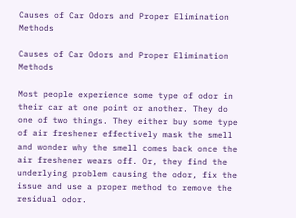Causes of Car Odors and Proper Elimination Methods

Causes of Car Odors and Proper Elimination Methods

Most people experience some type of odor in their car at one point or another. They do one of two things. They either buy some type of air freshener effectively mask the smell and wonder why the smell comes back once the air freshener wears off. Or, they find the underlying problem causing the odor, fix the issue and use a proper method to remove the residual odor.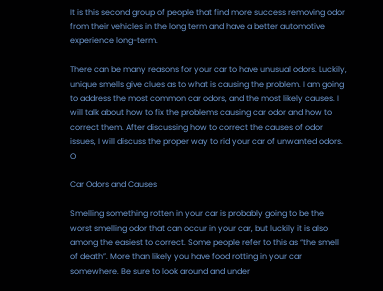It is this second group of people that find more success removing odor from their vehicles in the long term and have a better automotive experience long-term.

There can be many reasons for your car to have unusual odors. Luckily, unique smells give clues as to what is causing the problem. I am going to address the most common car odors, and the most likely causes. I will talk about how to fix the problems causing car odor and how to correct them. After discussing how to correct the causes of odor issues, I will discuss the proper way to rid your car of unwanted odors. O

Car Odors and Causes

Smelling something rotten in your car is probably going to be the worst smelling odor that can occur in your car, but luckily it is also among the easiest to correct. Some people refer to this as “the smell of death”. More than likely you have food rotting in your car somewhere. Be sure to look around and under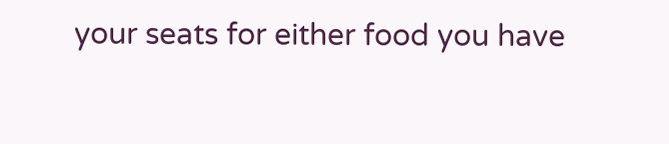your seats for either food you have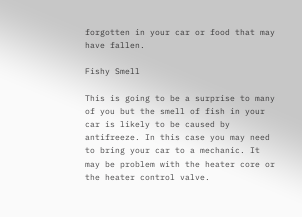forgotten in your car or food that may have fallen.

Fishy Smell

This is going to be a surprise to many of you but the smell of fish in your car is likely to be caused by antifreeze. In this case you may need to bring your car to a mechanic. It may be problem with the heater core or the heater control valve.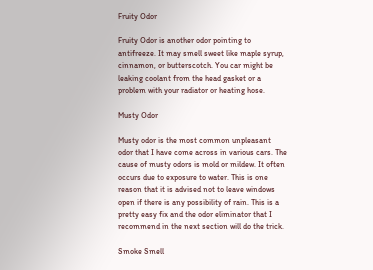Fruity Odor

Fruity Odor is another odor pointing to antifreeze. It may smell sweet like maple syrup, cinnamon, or butterscotch. You car might be leaking coolant from the head gasket or a problem with your radiator or heating hose.

Musty Odor

Musty odor is the most common unpleasant odor that I have come across in various cars. The cause of musty odors is mold or mildew. It often occurs due to exposure to water. This is one reason that it is advised not to leave windows open if there is any possibility of rain. This is a pretty easy fix and the odor eliminator that I recommend in the next section will do the trick.

Smoke Smell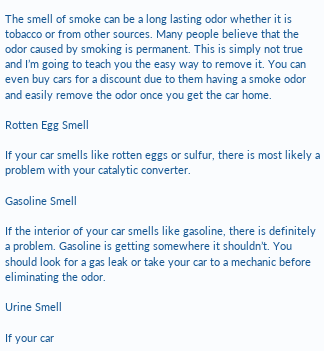The smell of smoke can be a long lasting odor whether it is tobacco or from other sources. Many people believe that the odor caused by smoking is permanent. This is simply not true and I’m going to teach you the easy way to remove it. You can even buy cars for a discount due to them having a smoke odor and easily remove the odor once you get the car home.

Rotten Egg Smell

If your car smells like rotten eggs or sulfur, there is most likely a problem with your catalytic converter.

Gasoline Smell

If the interior of your car smells like gasoline, there is definitely a problem. Gasoline is getting somewhere it shouldn’t. You should look for a gas leak or take your car to a mechanic before eliminating the odor.

Urine Smell

If your car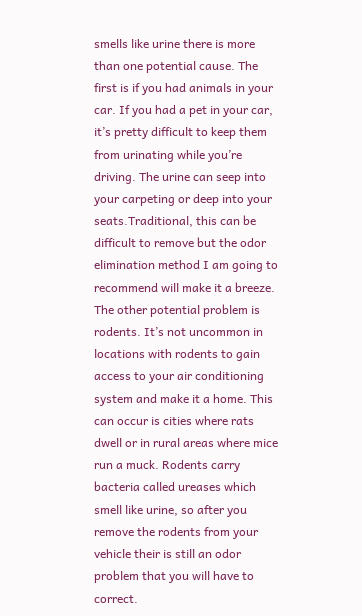smells like urine there is more than one potential cause. The first is if you had animals in your car. If you had a pet in your car, it’s pretty difficult to keep them from urinating while you’re driving. The urine can seep into your carpeting or deep into your seats.Traditional, this can be difficult to remove but the odor elimination method I am going to recommend will make it a breeze. The other potential problem is rodents. It’s not uncommon in locations with rodents to gain access to your air conditioning system and make it a home. This can occur is cities where rats dwell or in rural areas where mice run a muck. Rodents carry bacteria called ureases which smell like urine, so after you remove the rodents from your vehicle their is still an odor problem that you will have to correct.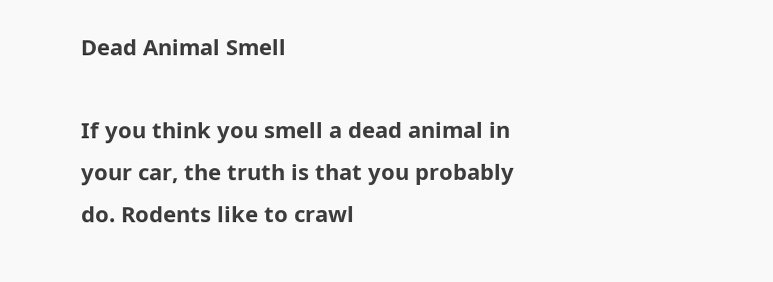Dead Animal Smell

If you think you smell a dead animal in your car, the truth is that you probably do. Rodents like to crawl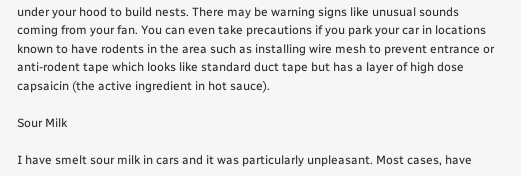under your hood to build nests. There may be warning signs like unusual sounds coming from your fan. You can even take precautions if you park your car in locations known to have rodents in the area such as installing wire mesh to prevent entrance or anti-rodent tape which looks like standard duct tape but has a layer of high dose capsaicin (the active ingredient in hot sauce).

Sour Milk

I have smelt sour milk in cars and it was particularly unpleasant. Most cases, have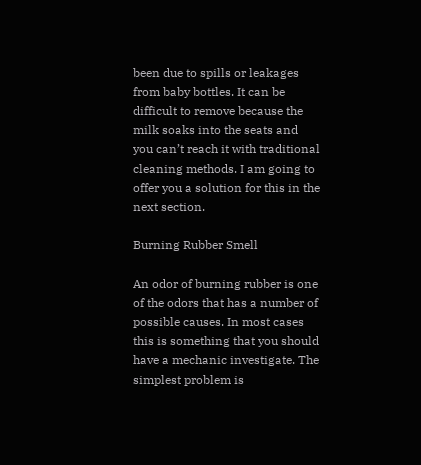been due to spills or leakages from baby bottles. It can be difficult to remove because the milk soaks into the seats and you can’t reach it with traditional cleaning methods. I am going to offer you a solution for this in the next section.

Burning Rubber Smell

An odor of burning rubber is one of the odors that has a number of possible causes. In most cases this is something that you should have a mechanic investigate. The simplest problem is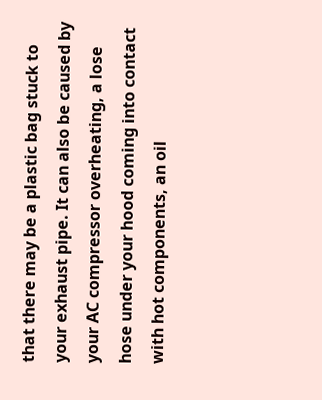that there may be a plastic bag stuck to your exhaust pipe. It can also be caused by your AC compressor overheating, a lose hose under your hood coming into contact with hot components, an oil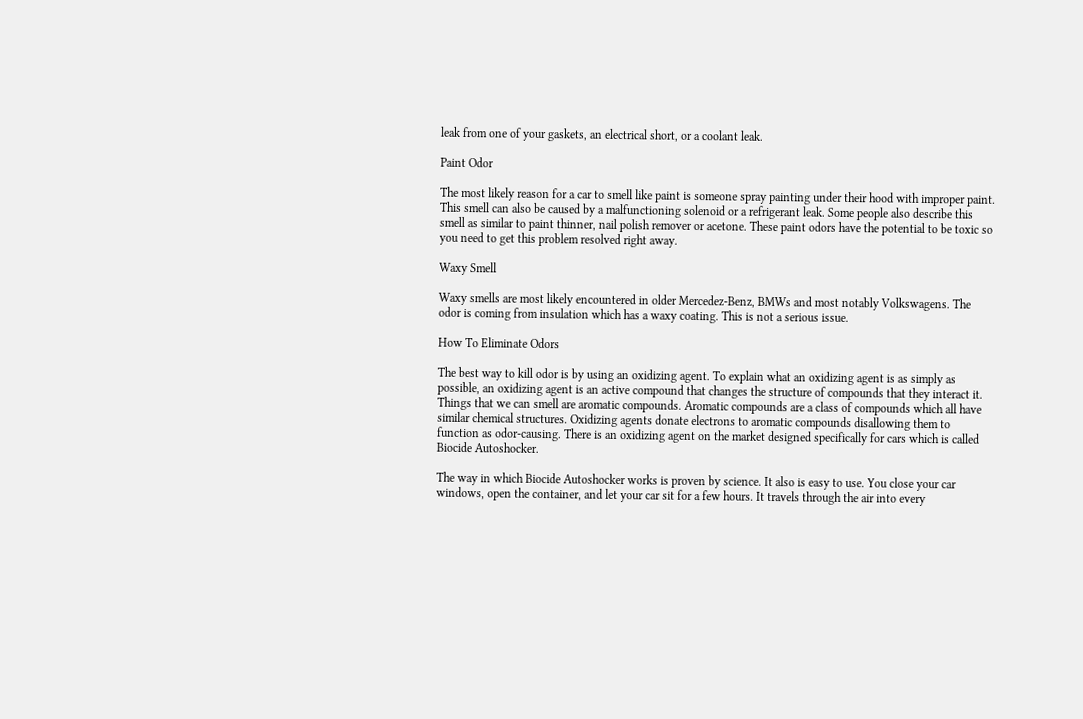leak from one of your gaskets, an electrical short, or a coolant leak.

Paint Odor

The most likely reason for a car to smell like paint is someone spray painting under their hood with improper paint. This smell can also be caused by a malfunctioning solenoid or a refrigerant leak. Some people also describe this smell as similar to paint thinner, nail polish remover or acetone. These paint odors have the potential to be toxic so you need to get this problem resolved right away.

Waxy Smell

Waxy smells are most likely encountered in older Mercedez-Benz, BMWs and most notably Volkswagens. The odor is coming from insulation which has a waxy coating. This is not a serious issue.

How To Eliminate Odors

The best way to kill odor is by using an oxidizing agent. To explain what an oxidizing agent is as simply as possible, an oxidizing agent is an active compound that changes the structure of compounds that they interact it. Things that we can smell are aromatic compounds. Aromatic compounds are a class of compounds which all have similar chemical structures. Oxidizing agents donate electrons to aromatic compounds disallowing them to function as odor-causing. There is an oxidizing agent on the market designed specifically for cars which is called Biocide Autoshocker.

The way in which Biocide Autoshocker works is proven by science. It also is easy to use. You close your car windows, open the container, and let your car sit for a few hours. It travels through the air into every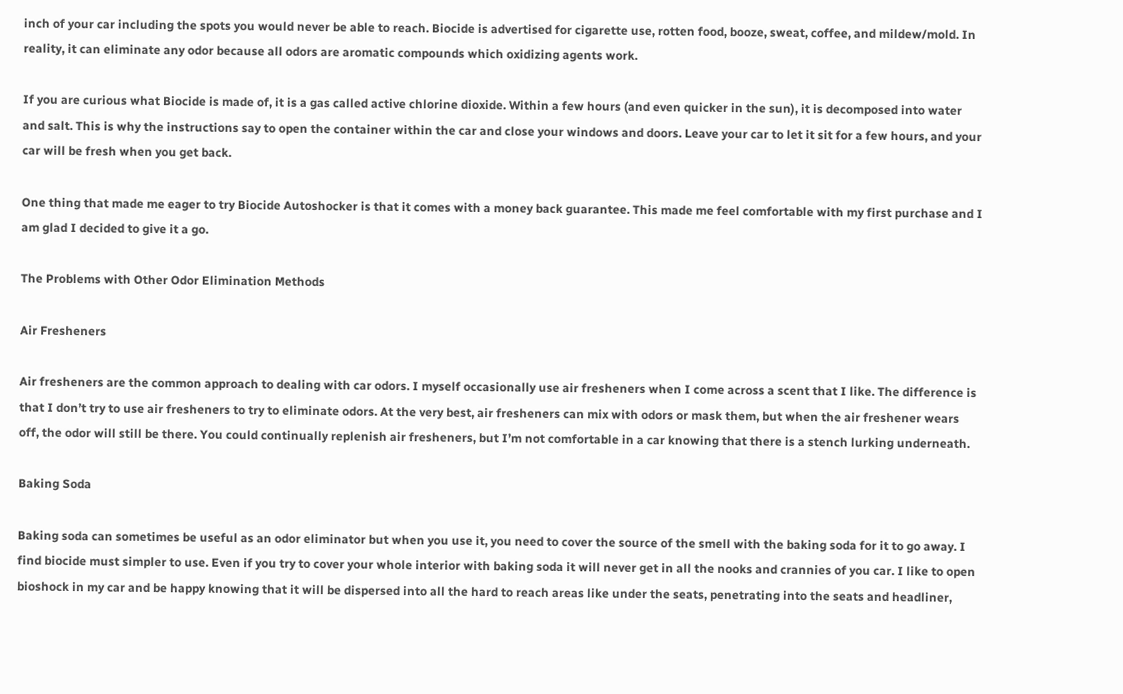inch of your car including the spots you would never be able to reach. Biocide is advertised for cigarette use, rotten food, booze, sweat, coffee, and mildew/mold. In reality, it can eliminate any odor because all odors are aromatic compounds which oxidizing agents work.

If you are curious what Biocide is made of, it is a gas called active chlorine dioxide. Within a few hours (and even quicker in the sun), it is decomposed into water and salt. This is why the instructions say to open the container within the car and close your windows and doors. Leave your car to let it sit for a few hours, and your car will be fresh when you get back.

One thing that made me eager to try Biocide Autoshocker is that it comes with a money back guarantee. This made me feel comfortable with my first purchase and I am glad I decided to give it a go.

The Problems with Other Odor Elimination Methods

Air Fresheners

Air fresheners are the common approach to dealing with car odors. I myself occasionally use air fresheners when I come across a scent that I like. The difference is that I don’t try to use air fresheners to try to eliminate odors. At the very best, air fresheners can mix with odors or mask them, but when the air freshener wears off, the odor will still be there. You could continually replenish air fresheners, but I’m not comfortable in a car knowing that there is a stench lurking underneath.

Baking Soda

Baking soda can sometimes be useful as an odor eliminator but when you use it, you need to cover the source of the smell with the baking soda for it to go away. I find biocide must simpler to use. Even if you try to cover your whole interior with baking soda it will never get in all the nooks and crannies of you car. I like to open bioshock in my car and be happy knowing that it will be dispersed into all the hard to reach areas like under the seats, penetrating into the seats and headliner,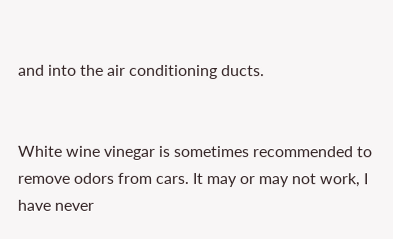and into the air conditioning ducts.


White wine vinegar is sometimes recommended to remove odors from cars. It may or may not work, I have never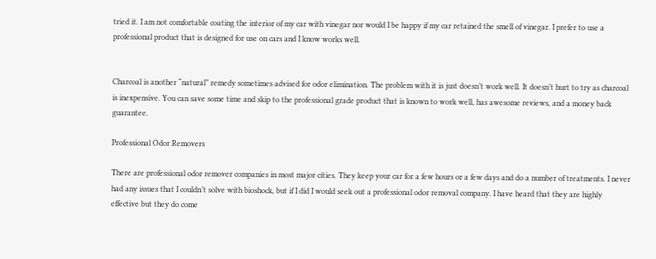tried it. I am not comfortable coating the interior of my car with vinegar nor would I be happy if my car retained the smell of vinegar. I prefer to use a professional product that is designed for use on cars and I know works well.


Charcoal is another “natural” remedy sometimes advised for odor elimination. The problem with it is just doesn’t work well. It doesn’t hurt to try as charcoal is inexpensive. You can save some time and skip to the professional grade product that is known to work well, has awesome reviews, and a money back guarantee.

Professional Odor Removers

There are professional odor remover companies in most major cities. They keep your car for a few hours or a few days and do a number of treatments. I never had any issues that I couldn’t solve with bioshock, but if I did I would seek out a professional odor removal company. I have heard that they are highly effective but they do come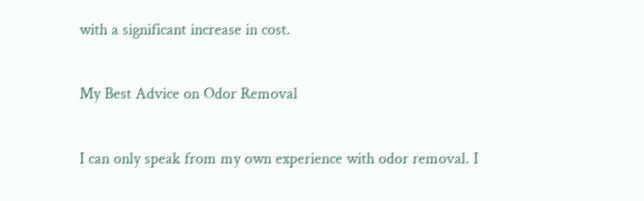with a significant increase in cost.

My Best Advice on Odor Removal

I can only speak from my own experience with odor removal. I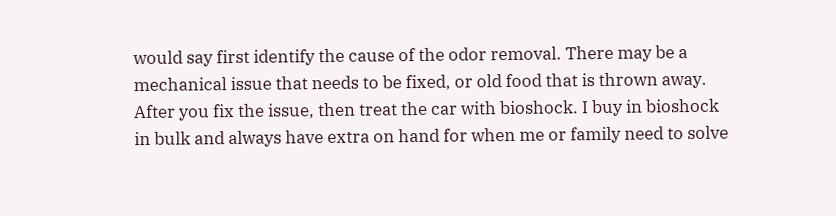would say first identify the cause of the odor removal. There may be a mechanical issue that needs to be fixed, or old food that is thrown away. After you fix the issue, then treat the car with bioshock. I buy in bioshock in bulk and always have extra on hand for when me or family need to solve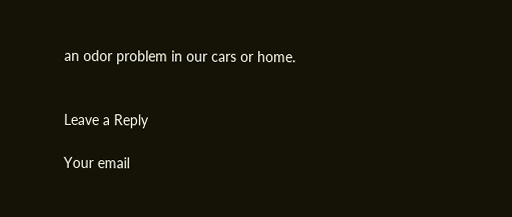an odor problem in our cars or home.


Leave a Reply

Your email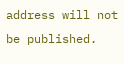address will not be published.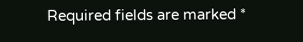Required fields are marked *